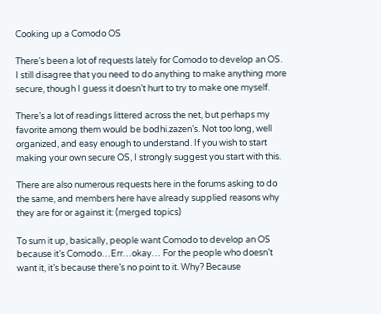Cooking up a Comodo OS

There’s been a lot of requests lately for Comodo to develop an OS. I still disagree that you need to do anything to make anything more secure, though I guess it doesn’t hurt to try to make one myself.

There’s a lot of readings littered across the net, but perhaps my favorite among them would be bodhi.zazen’s. Not too long, well organized, and easy enough to understand. If you wish to start making your own secure OS, I strongly suggest you start with this.

There are also numerous requests here in the forums asking to do the same, and members here have already supplied reasons why they are for or against it: (merged topics)

To sum it up, basically, people want Comodo to develop an OS because it’s Comodo…Err…okay… For the people who doesn’t want it, it’s because there’s no point to it. Why? Because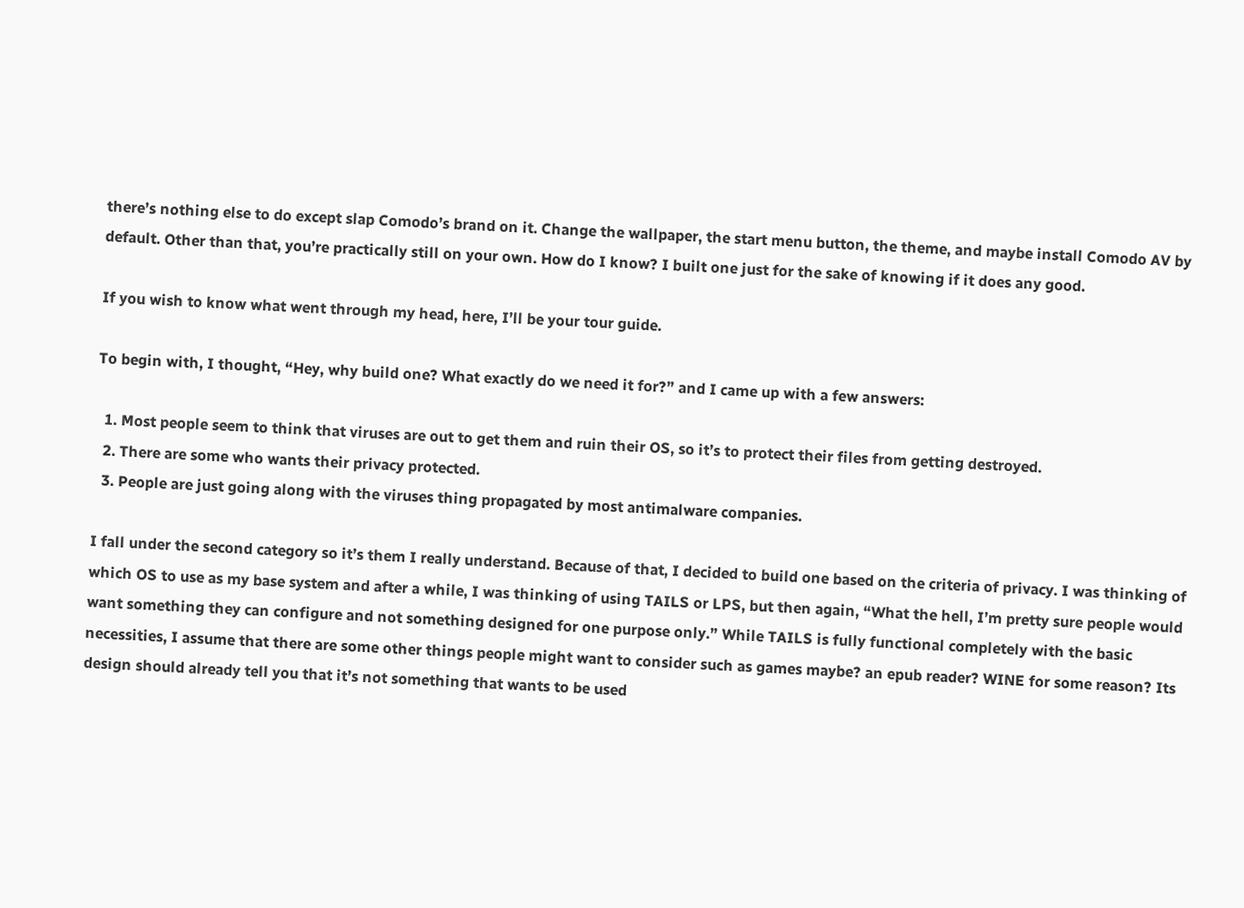there’s nothing else to do except slap Comodo’s brand on it. Change the wallpaper, the start menu button, the theme, and maybe install Comodo AV by default. Other than that, you’re practically still on your own. How do I know? I built one just for the sake of knowing if it does any good.

If you wish to know what went through my head, here, I’ll be your tour guide.

To begin with, I thought, “Hey, why build one? What exactly do we need it for?” and I came up with a few answers:

  1. Most people seem to think that viruses are out to get them and ruin their OS, so it’s to protect their files from getting destroyed.
  2. There are some who wants their privacy protected.
  3. People are just going along with the viruses thing propagated by most antimalware companies.

I fall under the second category so it’s them I really understand. Because of that, I decided to build one based on the criteria of privacy. I was thinking of which OS to use as my base system and after a while, I was thinking of using TAILS or LPS, but then again, “What the hell, I’m pretty sure people would want something they can configure and not something designed for one purpose only.” While TAILS is fully functional completely with the basic necessities, I assume that there are some other things people might want to consider such as games maybe? an epub reader? WINE for some reason? Its design should already tell you that it’s not something that wants to be used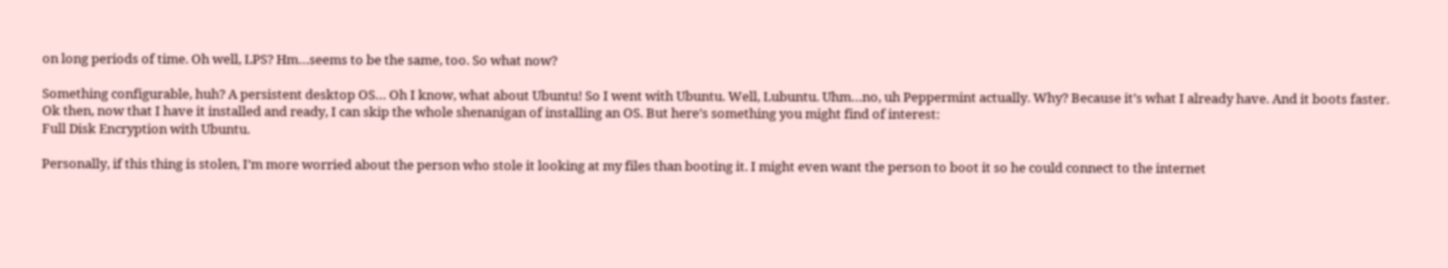on long periods of time. Oh well, LPS? Hm…seems to be the same, too. So what now?

Something configurable, huh? A persistent desktop OS… Oh I know, what about Ubuntu! So I went with Ubuntu. Well, Lubuntu. Uhm…no, uh Peppermint actually. Why? Because it’s what I already have. And it boots faster. Ok then, now that I have it installed and ready, I can skip the whole shenanigan of installing an OS. But here’s something you might find of interest:
Full Disk Encryption with Ubuntu.

Personally, if this thing is stolen, I’m more worried about the person who stole it looking at my files than booting it. I might even want the person to boot it so he could connect to the internet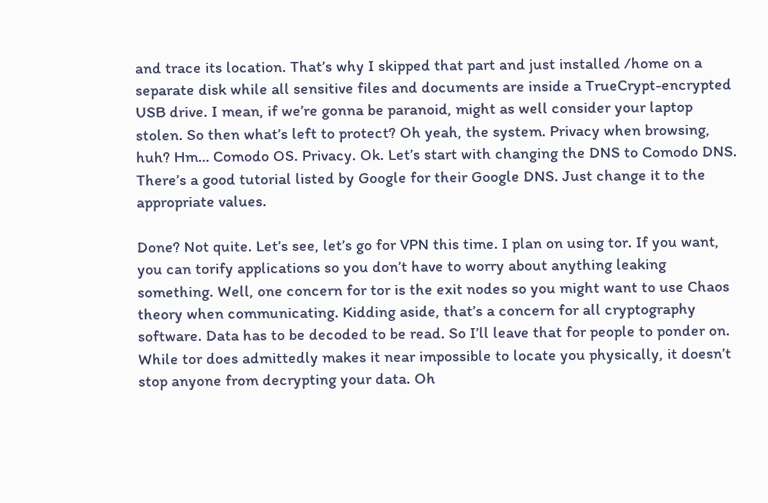and trace its location. That’s why I skipped that part and just installed /home on a separate disk while all sensitive files and documents are inside a TrueCrypt-encrypted USB drive. I mean, if we’re gonna be paranoid, might as well consider your laptop stolen. So then what’s left to protect? Oh yeah, the system. Privacy when browsing, huh? Hm… Comodo OS. Privacy. Ok. Let’s start with changing the DNS to Comodo DNS. There’s a good tutorial listed by Google for their Google DNS. Just change it to the appropriate values.

Done? Not quite. Let’s see, let’s go for VPN this time. I plan on using tor. If you want, you can torify applications so you don’t have to worry about anything leaking something. Well, one concern for tor is the exit nodes so you might want to use Chaos theory when communicating. Kidding aside, that’s a concern for all cryptography software. Data has to be decoded to be read. So I’ll leave that for people to ponder on. While tor does admittedly makes it near impossible to locate you physically, it doesn’t stop anyone from decrypting your data. Oh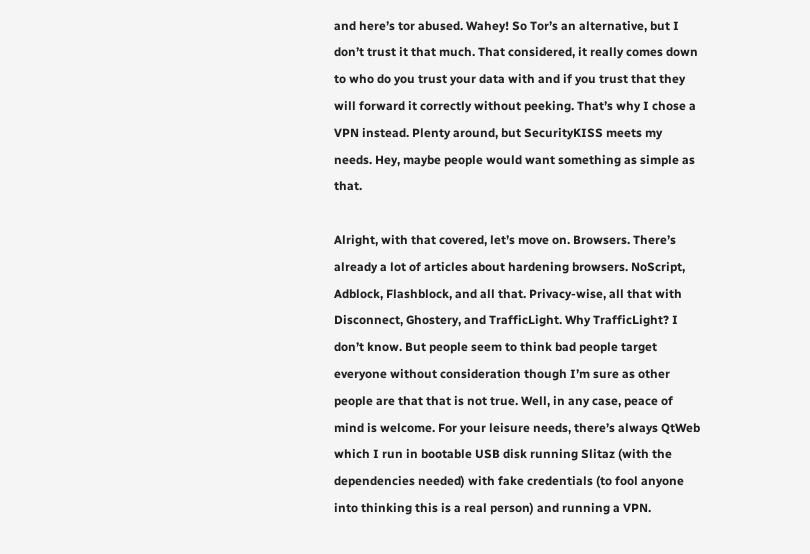and here’s tor abused. Wahey! So Tor’s an alternative, but I don’t trust it that much. That considered, it really comes down to who do you trust your data with and if you trust that they will forward it correctly without peeking. That’s why I chose a VPN instead. Plenty around, but SecurityKISS meets my needs. Hey, maybe people would want something as simple as that.

Alright, with that covered, let’s move on. Browsers. There’s already a lot of articles about hardening browsers. NoScript, Adblock, Flashblock, and all that. Privacy-wise, all that with Disconnect, Ghostery, and TrafficLight. Why TrafficLight? I don’t know. But people seem to think bad people target everyone without consideration though I’m sure as other people are that that is not true. Well, in any case, peace of mind is welcome. For your leisure needs, there’s always QtWeb which I run in bootable USB disk running Slitaz (with the dependencies needed) with fake credentials (to fool anyone into thinking this is a real person) and running a VPN.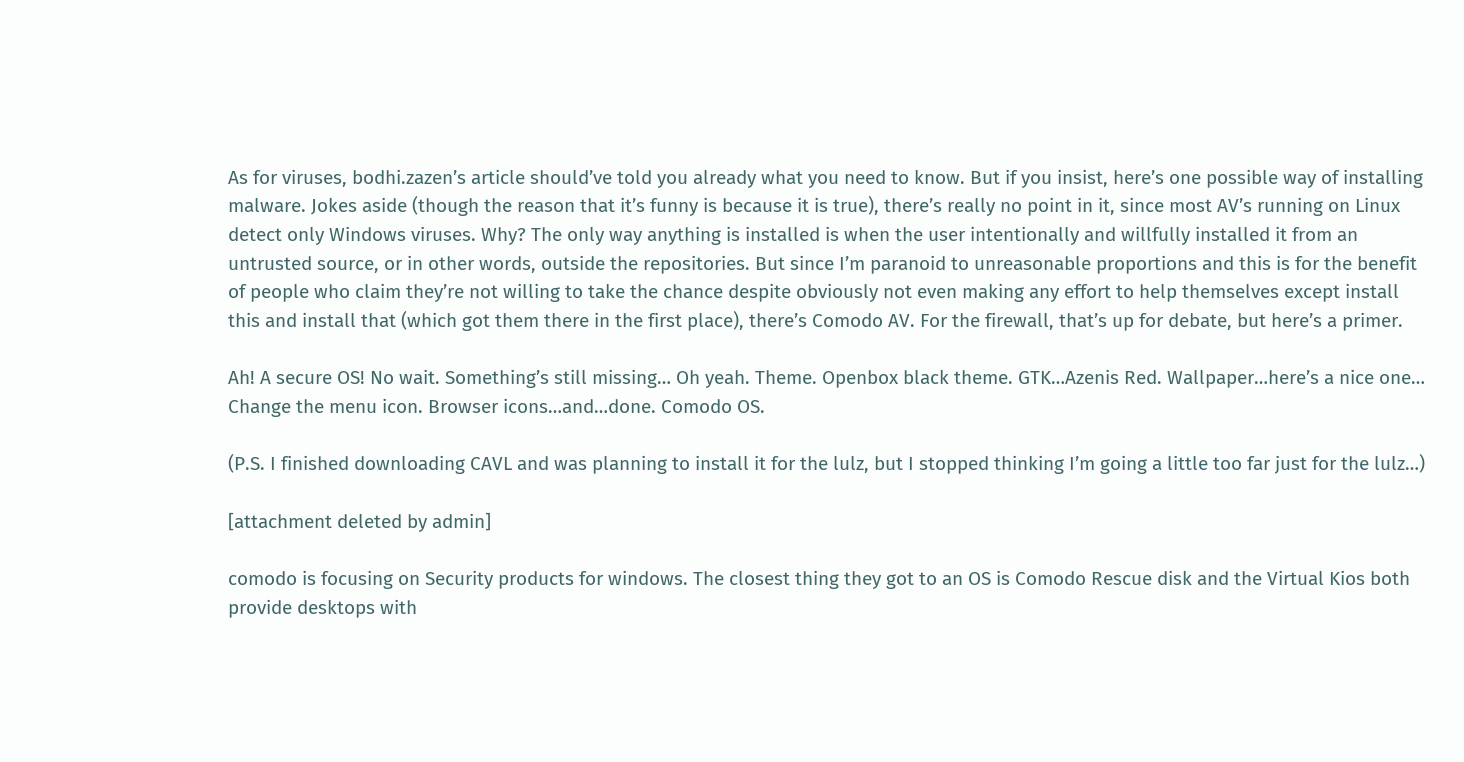As for viruses, bodhi.zazen’s article should’ve told you already what you need to know. But if you insist, here’s one possible way of installing malware. Jokes aside (though the reason that it’s funny is because it is true), there’s really no point in it, since most AV’s running on Linux detect only Windows viruses. Why? The only way anything is installed is when the user intentionally and willfully installed it from an untrusted source, or in other words, outside the repositories. But since I’m paranoid to unreasonable proportions and this is for the benefit of people who claim they’re not willing to take the chance despite obviously not even making any effort to help themselves except install this and install that (which got them there in the first place), there’s Comodo AV. For the firewall, that’s up for debate, but here’s a primer.

Ah! A secure OS! No wait. Something’s still missing… Oh yeah. Theme. Openbox black theme. GTK…Azenis Red. Wallpaper…here’s a nice one… Change the menu icon. Browser icons…and…done. Comodo OS.

(P.S. I finished downloading CAVL and was planning to install it for the lulz, but I stopped thinking I’m going a little too far just for the lulz…)

[attachment deleted by admin]

comodo is focusing on Security products for windows. The closest thing they got to an OS is Comodo Rescue disk and the Virtual Kios both provide desktops with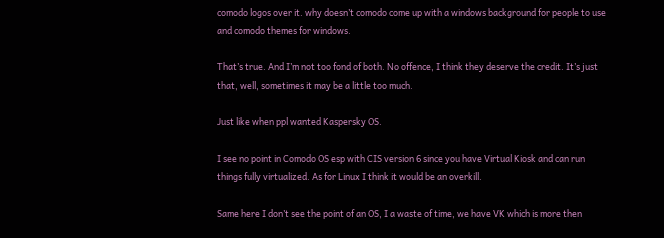comodo logos over it. why doesn’t comodo come up with a windows background for people to use and comodo themes for windows.

That’s true. And I’m not too fond of both. No offence, I think they deserve the credit. It’s just that, well, sometimes it may be a little too much.

Just like when ppl wanted Kaspersky OS.

I see no point in Comodo OS esp with CIS version 6 since you have Virtual Kiosk and can run things fully virtualized. As for Linux I think it would be an overkill.

Same here I don’t see the point of an OS, I a waste of time, we have VK which is more then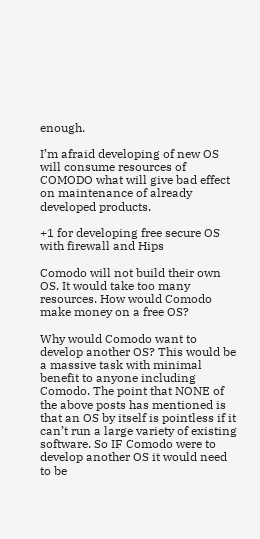enough.

I’m afraid developing of new OS will consume resources of COMODO what will give bad effect on maintenance of already developed products.

+1 for developing free secure OS with firewall and Hips

Comodo will not build their own OS. It would take too many resources. How would Comodo make money on a free OS?

Why would Comodo want to develop another OS? This would be a massive task with minimal benefit to anyone including Comodo. The point that NONE of the above posts has mentioned is that an OS by itself is pointless if it can’t run a large variety of existing software. So IF Comodo were to develop another OS it would need to be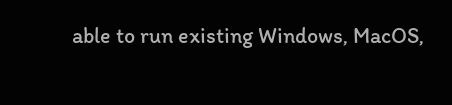able to run existing Windows, MacOS,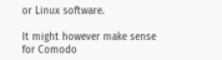or Linux software.

It might however make sense for Comodo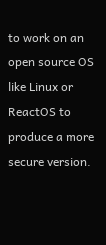to work on an open source OS like Linux or ReactOS to produce a more secure version.